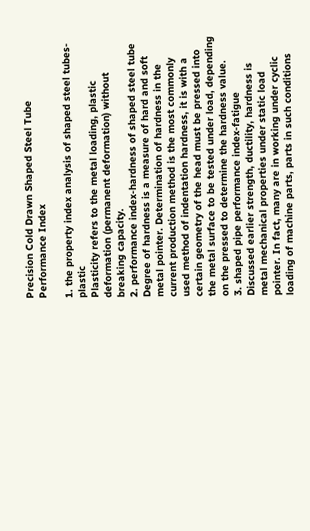Precision Cold Drawn Shaped Steel Tube Performance Index

1. the property index analysis of shaped steel tubes-plastic
Plasticity refers to the metal loading, plastic deformation (permanent deformation) without breaking capacity.
2. performance index-hardness of shaped steel tube
Degree of hardness is a measure of hard and soft metal pointer. Determination of hardness in the current production method is the most commonly used method of indentation hardness, it is with a certain geometry of the head must be pressed into the metal surface to be tested under load, depending on the pressed to determine the hardness value.
3. shaped pipe performance index-fatigue
Discussed earlier strength, ductility, hardness is metal mechanical properties under static load pointer. In fact, many are in working under cyclic loading of machine parts, parts in such conditions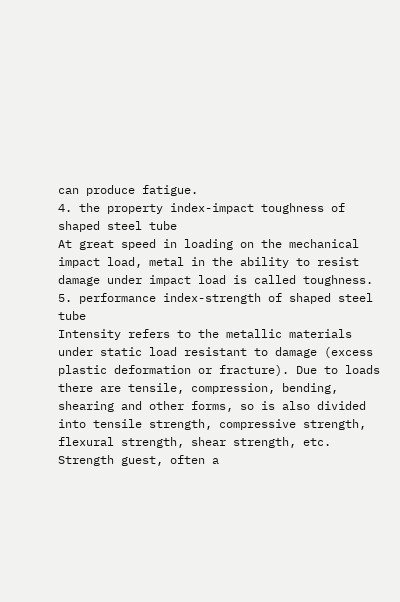can produce fatigue.
4. the property index-impact toughness of shaped steel tube
At great speed in loading on the mechanical impact load, metal in the ability to resist damage under impact load is called toughness.
5. performance index-strength of shaped steel tube
Intensity refers to the metallic materials under static load resistant to damage (excess plastic deformation or fracture). Due to loads there are tensile, compression, bending, shearing and other forms, so is also divided into tensile strength, compressive strength, flexural strength, shear strength, etc. Strength guest, often a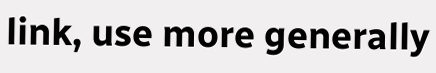link, use more generally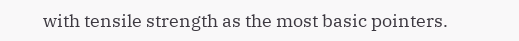with tensile strength as the most basic pointers.